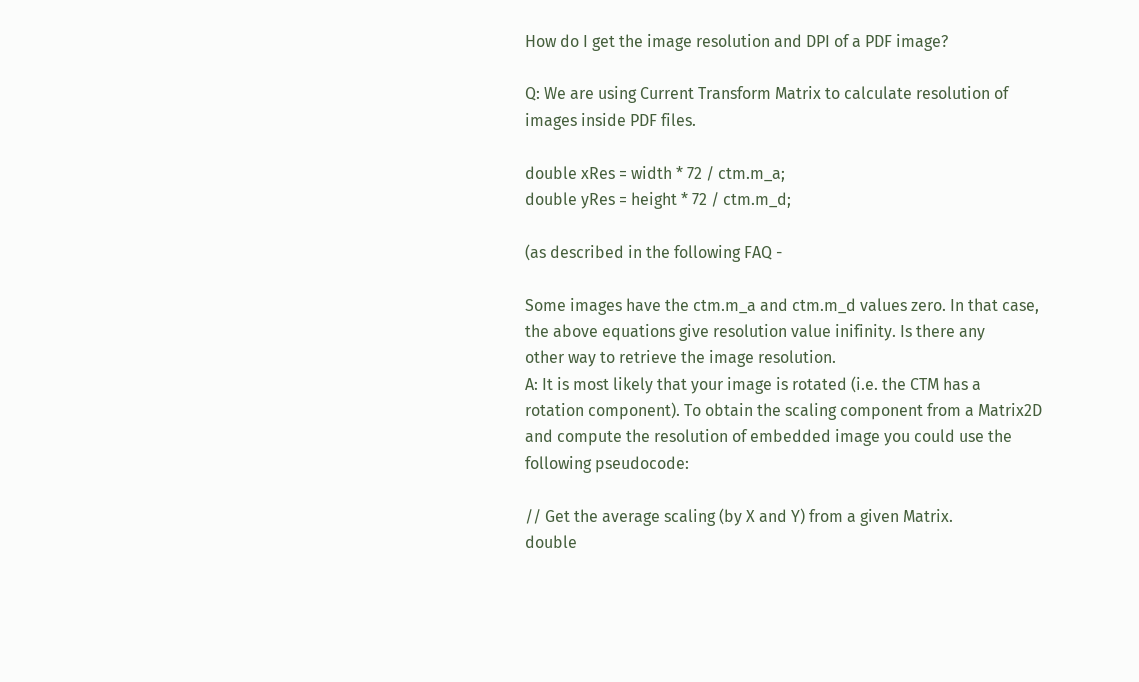How do I get the image resolution and DPI of a PDF image?

Q: We are using Current Transform Matrix to calculate resolution of
images inside PDF files.

double xRes = width * 72 / ctm.m_a;
double yRes = height * 72 / ctm.m_d;

(as described in the following FAQ -

Some images have the ctm.m_a and ctm.m_d values zero. In that case,
the above equations give resolution value inifinity. Is there any
other way to retrieve the image resolution.
A: It is most likely that your image is rotated (i.e. the CTM has a
rotation component). To obtain the scaling component from a Matrix2D
and compute the resolution of embedded image you could use the
following pseudocode:

// Get the average scaling (by X and Y) from a given Matrix.
double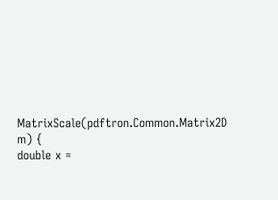MatrixScale(pdftron.Common.Matrix2D m) {
double x =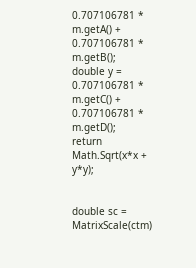0.707106781 * m.getA() + 0.707106781 * m.getB();
double y = 0.707106781 * m.getC() + 0.707106781 * m.getD();
return Math.Sqrt(x*x + y*y);


double sc = MatrixScale(ctm)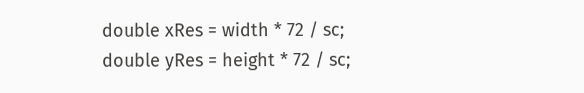double xRes = width * 72 / sc;
double yRes = height * 72 / sc;